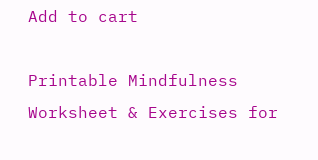Add to cart

Printable Mindfulness Worksheet & Exercises for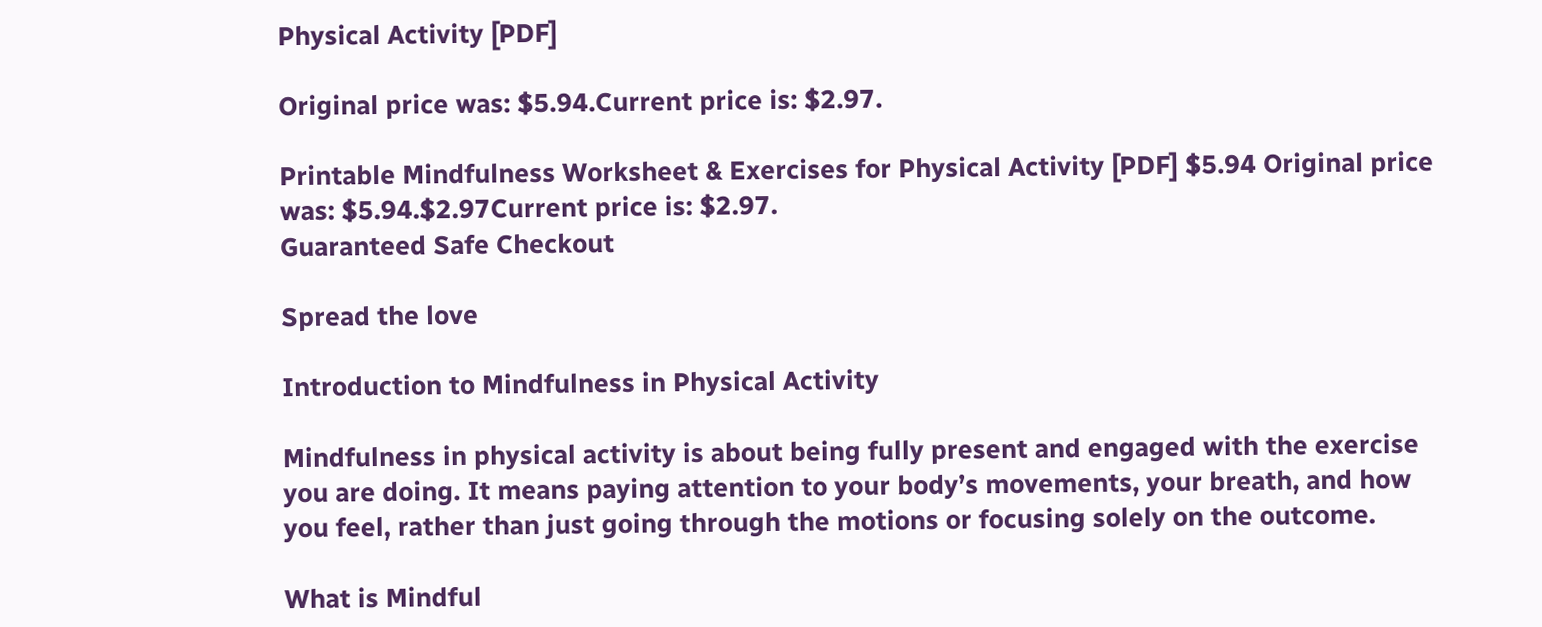Physical Activity [PDF]

Original price was: $5.94.Current price is: $2.97.

Printable Mindfulness Worksheet & Exercises for Physical Activity [PDF] $5.94 Original price was: $5.94.$2.97Current price is: $2.97.
Guaranteed Safe Checkout

Spread the love

Introduction to Mindfulness in Physical Activity

Mindfulness in physical activity is about being fully present and engaged with the exercise you are doing. It means paying attention to your body’s movements, your breath, and how you feel, rather than just going through the motions or focusing solely on the outcome.

What is Mindful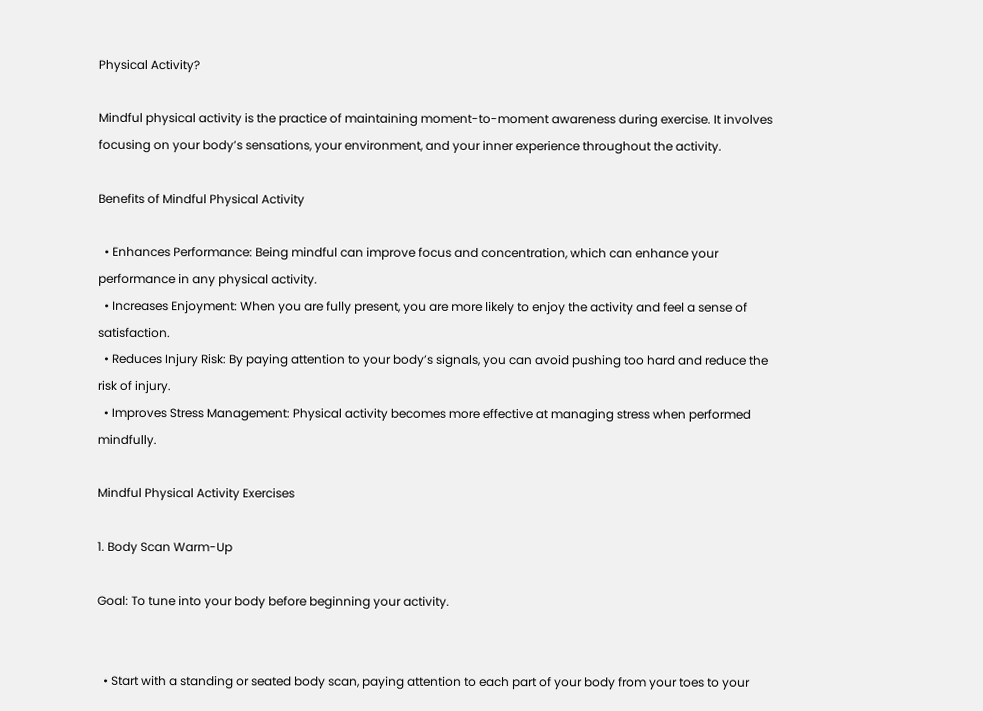Physical Activity?

Mindful physical activity is the practice of maintaining moment-to-moment awareness during exercise. It involves focusing on your body’s sensations, your environment, and your inner experience throughout the activity.

Benefits of Mindful Physical Activity

  • Enhances Performance: Being mindful can improve focus and concentration, which can enhance your performance in any physical activity.
  • Increases Enjoyment: When you are fully present, you are more likely to enjoy the activity and feel a sense of satisfaction.
  • Reduces Injury Risk: By paying attention to your body’s signals, you can avoid pushing too hard and reduce the risk of injury.
  • Improves Stress Management: Physical activity becomes more effective at managing stress when performed mindfully.

Mindful Physical Activity Exercises

1. Body Scan Warm-Up

Goal: To tune into your body before beginning your activity.


  • Start with a standing or seated body scan, paying attention to each part of your body from your toes to your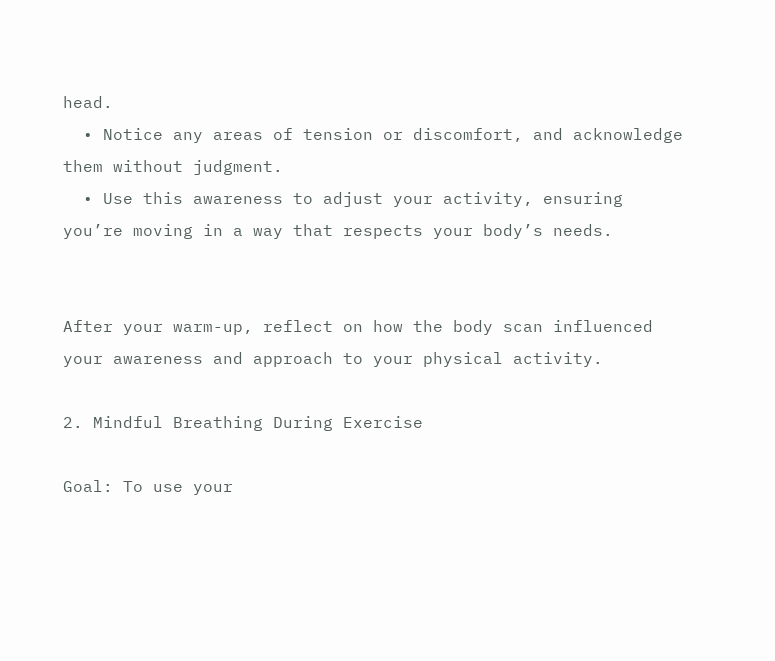head.
  • Notice any areas of tension or discomfort, and acknowledge them without judgment.
  • Use this awareness to adjust your activity, ensuring you’re moving in a way that respects your body’s needs.


After your warm-up, reflect on how the body scan influenced your awareness and approach to your physical activity.

2. Mindful Breathing During Exercise

Goal: To use your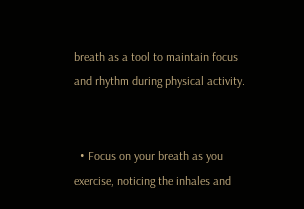breath as a tool to maintain focus and rhythm during physical activity.


  • Focus on your breath as you exercise, noticing the inhales and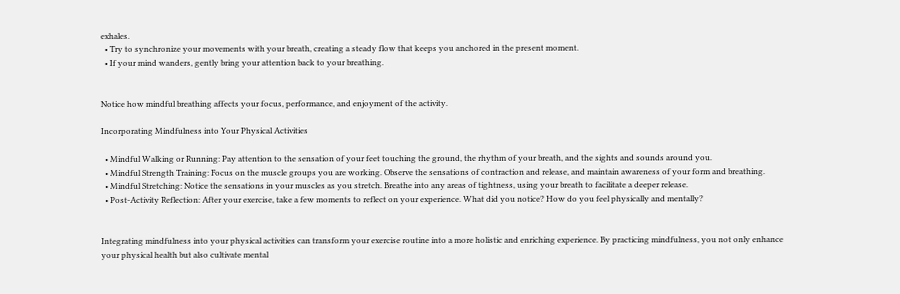exhales.
  • Try to synchronize your movements with your breath, creating a steady flow that keeps you anchored in the present moment.
  • If your mind wanders, gently bring your attention back to your breathing.


Notice how mindful breathing affects your focus, performance, and enjoyment of the activity.

Incorporating Mindfulness into Your Physical Activities

  • Mindful Walking or Running: Pay attention to the sensation of your feet touching the ground, the rhythm of your breath, and the sights and sounds around you.
  • Mindful Strength Training: Focus on the muscle groups you are working. Observe the sensations of contraction and release, and maintain awareness of your form and breathing.
  • Mindful Stretching: Notice the sensations in your muscles as you stretch. Breathe into any areas of tightness, using your breath to facilitate a deeper release.
  • Post-Activity Reflection: After your exercise, take a few moments to reflect on your experience. What did you notice? How do you feel physically and mentally?


Integrating mindfulness into your physical activities can transform your exercise routine into a more holistic and enriching experience. By practicing mindfulness, you not only enhance your physical health but also cultivate mental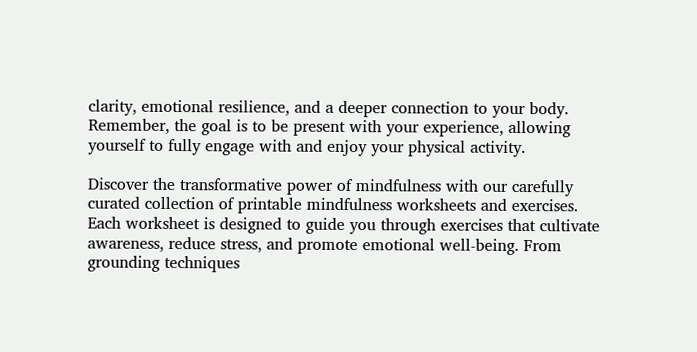clarity, emotional resilience, and a deeper connection to your body. Remember, the goal is to be present with your experience, allowing yourself to fully engage with and enjoy your physical activity.

Discover the transformative power of mindfulness with our carefully curated collection of printable mindfulness worksheets and exercises. Each worksheet is designed to guide you through exercises that cultivate awareness, reduce stress, and promote emotional well-being. From grounding techniques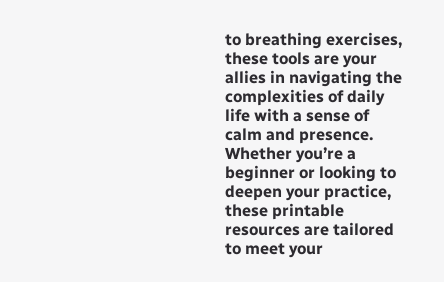to breathing exercises, these tools are your allies in navigating the complexities of daily life with a sense of calm and presence. Whether you’re a beginner or looking to deepen your practice, these printable resources are tailored to meet your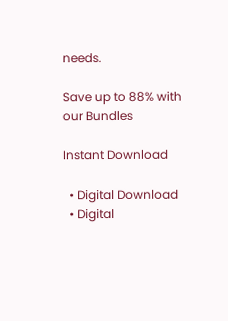needs.

Save up to 88% with our Bundles

Instant Download

  • Digital Download
  • Digital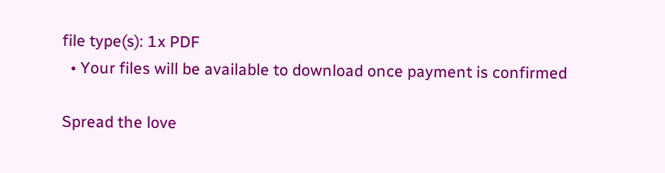file type(s): 1x PDF
  • Your files will be available to download once payment is confirmed

Spread the love